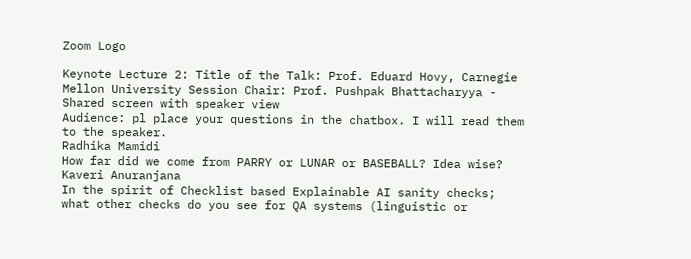Zoom Logo

Keynote Lecture 2: Title of the Talk: Prof. Eduard Hovy, Carnegie Mellon University Session Chair: Prof. Pushpak Bhattacharyya - Shared screen with speaker view
Audience: pl place your questions in the chatbox. I will read them to the speaker.
Radhika Mamidi
How far did we come from PARRY or LUNAR or BASEBALL? Idea wise?
Kaveri Anuranjana
In the spirit of Checklist based Explainable AI sanity checks; what other checks do you see for QA systems (linguistic or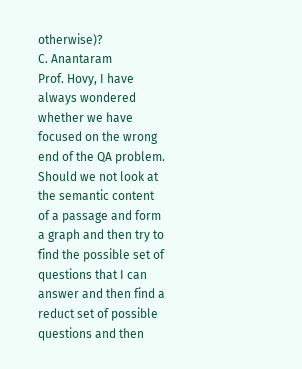otherwise)?
C. Anantaram
Prof. Hovy, I have always wondered whether we have focused on the wrong end of the QA problem. Should we not look at the semantic content of a passage and form a graph and then try to find the possible set of questions that I can answer and then find a reduct set of possible questions and then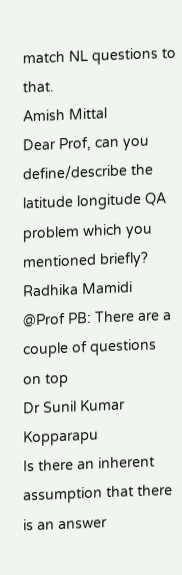match NL questions to that.
Amish Mittal
Dear Prof, can you define/describe the latitude longitude QA problem which you mentioned briefly?
Radhika Mamidi
@Prof PB: There are a couple of questions on top
Dr Sunil Kumar Kopparapu
Is there an inherent assumption that there is an answer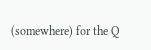(somewhere) for the Q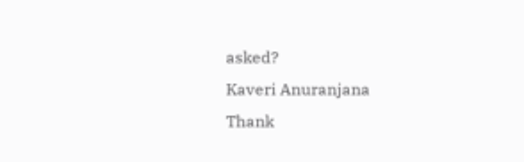asked?
Kaveri Anuranjana
Thank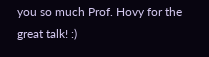you so much Prof. Hovy for the great talk! :)